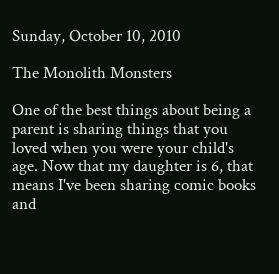Sunday, October 10, 2010

The Monolith Monsters

One of the best things about being a parent is sharing things that you loved when you were your child's age. Now that my daughter is 6, that means I've been sharing comic books and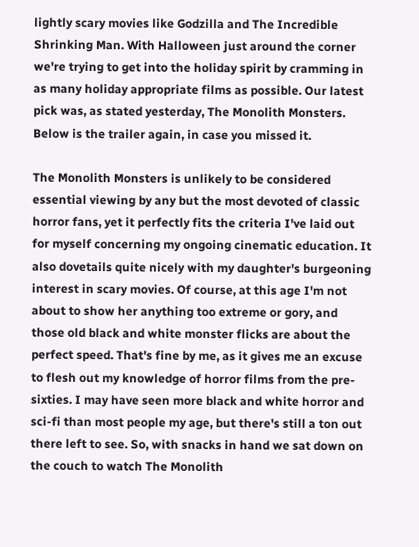lightly scary movies like Godzilla and The Incredible Shrinking Man. With Halloween just around the corner we're trying to get into the holiday spirit by cramming in as many holiday appropriate films as possible. Our latest pick was, as stated yesterday, The Monolith Monsters. Below is the trailer again, in case you missed it.

The Monolith Monsters is unlikely to be considered essential viewing by any but the most devoted of classic horror fans, yet it perfectly fits the criteria I've laid out for myself concerning my ongoing cinematic education. It also dovetails quite nicely with my daughter's burgeoning interest in scary movies. Of course, at this age I'm not about to show her anything too extreme or gory, and those old black and white monster flicks are about the perfect speed. That's fine by me, as it gives me an excuse to flesh out my knowledge of horror films from the pre-sixties. I may have seen more black and white horror and sci-fi than most people my age, but there's still a ton out there left to see. So, with snacks in hand we sat down on the couch to watch The Monolith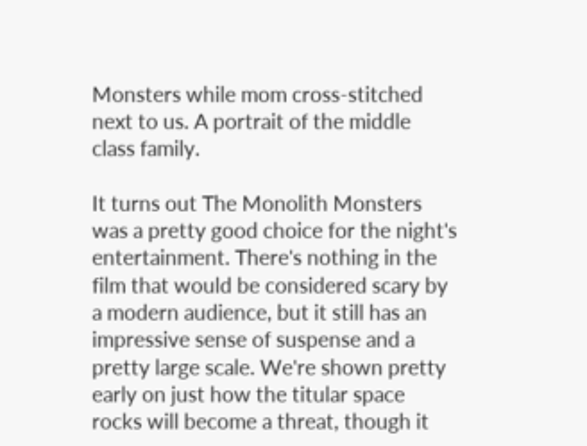Monsters while mom cross-stitched next to us. A portrait of the middle class family.

It turns out The Monolith Monsters was a pretty good choice for the night's entertainment. There's nothing in the film that would be considered scary by a modern audience, but it still has an impressive sense of suspense and a pretty large scale. We're shown pretty early on just how the titular space rocks will become a threat, though it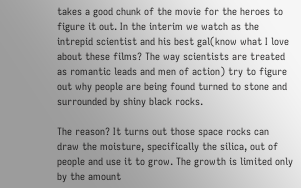takes a good chunk of the movie for the heroes to figure it out. In the interim we watch as the intrepid scientist and his best gal(know what I love about these films? The way scientists are treated as romantic leads and men of action) try to figure out why people are being found turned to stone and surrounded by shiny black rocks.

The reason? It turns out those space rocks can draw the moisture, specifically the silica, out of people and use it to grow. The growth is limited only by the amount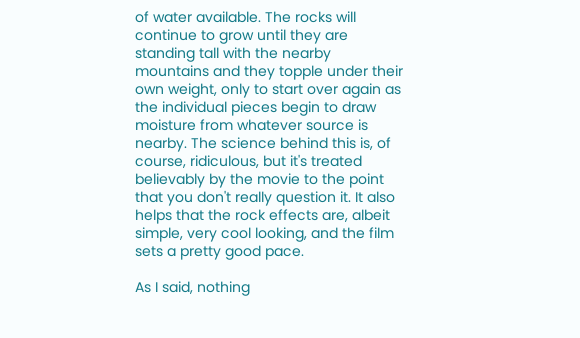of water available. The rocks will continue to grow until they are standing tall with the nearby mountains and they topple under their own weight, only to start over again as the individual pieces begin to draw moisture from whatever source is nearby. The science behind this is, of course, ridiculous, but it's treated believably by the movie to the point that you don't really question it. It also helps that the rock effects are, albeit simple, very cool looking, and the film sets a pretty good pace.

As I said, nothing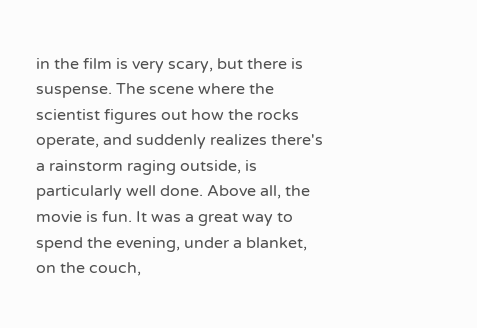in the film is very scary, but there is suspense. The scene where the scientist figures out how the rocks operate, and suddenly realizes there's a rainstorm raging outside, is particularly well done. Above all, the movie is fun. It was a great way to spend the evening, under a blanket, on the couch,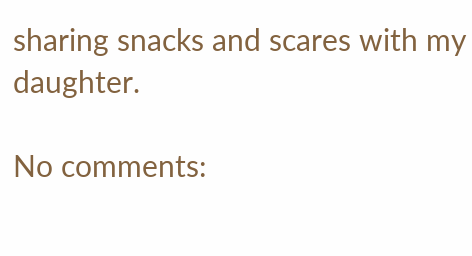sharing snacks and scares with my daughter.

No comments: